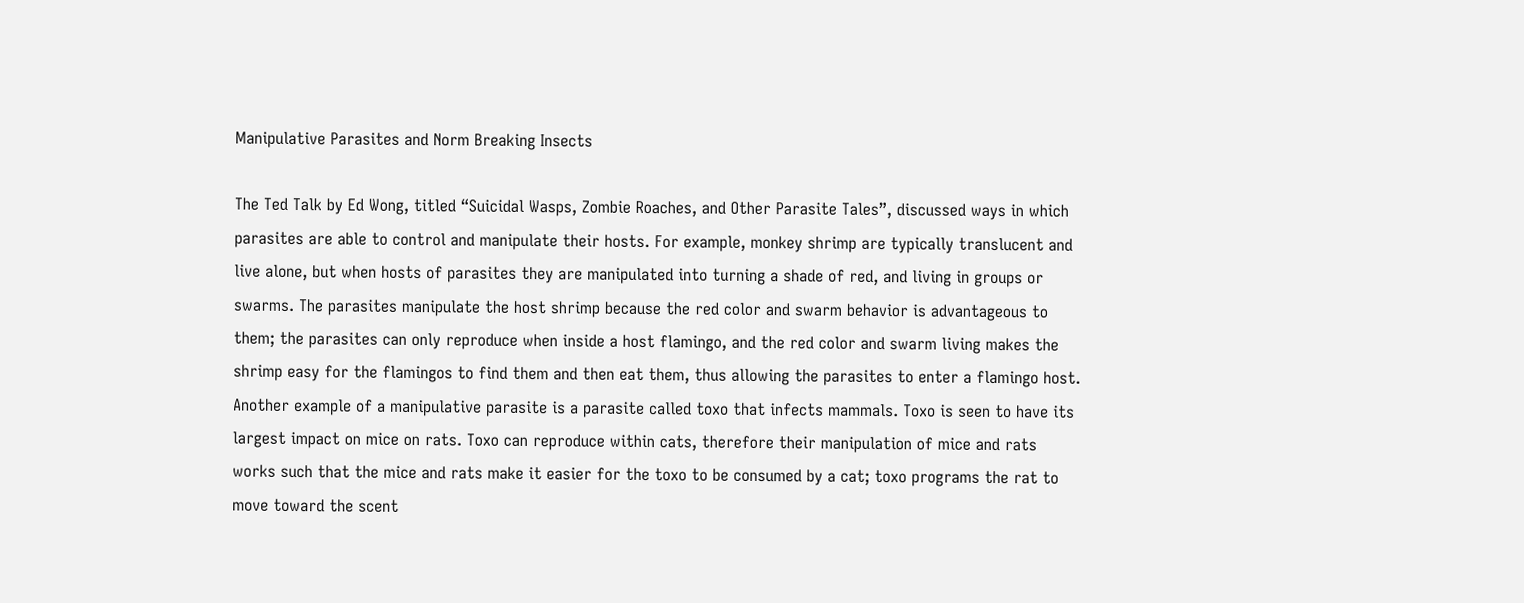Manipulative Parasites and Norm Breaking Insects

The Ted Talk by Ed Wong, titled “Suicidal Wasps, Zombie Roaches, and Other Parasite Tales”, discussed ways in which parasites are able to control and manipulate their hosts. For example, monkey shrimp are typically translucent and live alone, but when hosts of parasites they are manipulated into turning a shade of red, and living in groups or swarms. The parasites manipulate the host shrimp because the red color and swarm behavior is advantageous to them; the parasites can only reproduce when inside a host flamingo, and the red color and swarm living makes the shrimp easy for the flamingos to find them and then eat them, thus allowing the parasites to enter a flamingo host. Another example of a manipulative parasite is a parasite called toxo that infects mammals. Toxo is seen to have its largest impact on mice on rats. Toxo can reproduce within cats, therefore their manipulation of mice and rats works such that the mice and rats make it easier for the toxo to be consumed by a cat; toxo programs the rat to move toward the scent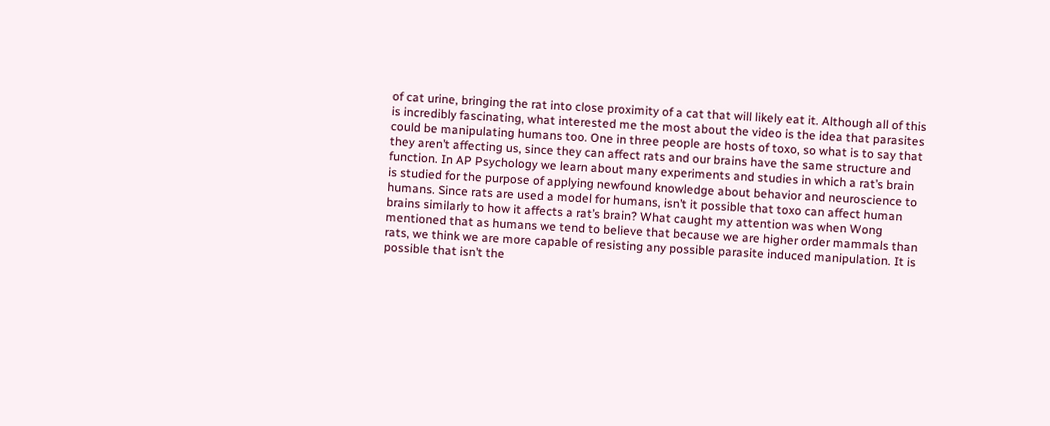of cat urine, bringing the rat into close proximity of a cat that will likely eat it. Although all of this is incredibly fascinating, what interested me the most about the video is the idea that parasites could be manipulating humans too. One in three people are hosts of toxo, so what is to say that they aren’t affecting us, since they can affect rats and our brains have the same structure and function. In AP Psychology we learn about many experiments and studies in which a rat’s brain is studied for the purpose of applying newfound knowledge about behavior and neuroscience to humans. Since rats are used a model for humans, isn’t it possible that toxo can affect human brains similarly to how it affects a rat’s brain? What caught my attention was when Wong mentioned that as humans we tend to believe that because we are higher order mammals than rats, we think we are more capable of resisting any possible parasite induced manipulation. It is possible that isn’t the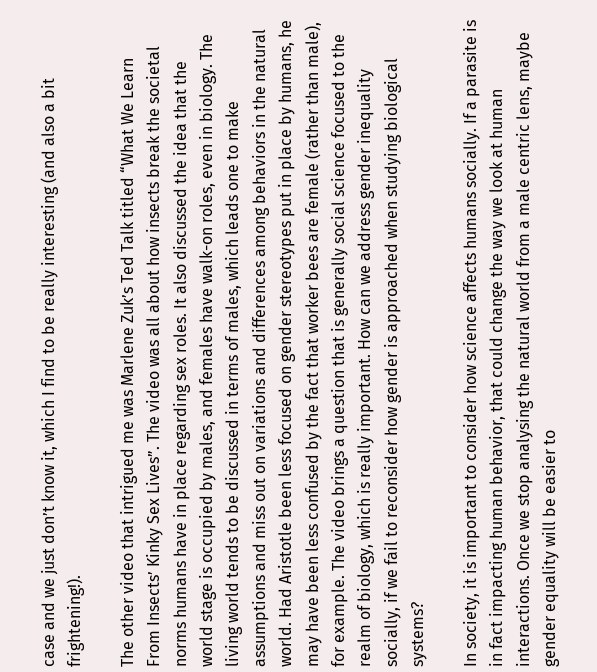case and we just don’t know it, which I find to be really interesting (and also a bit frightening!).

The other video that intrigued me was Marlene Zuk’s Ted Talk titled “What We Learn From Insects’ Kinky Sex Lives”. The video was all about how insects break the societal norms humans have in place regarding sex roles. It also discussed the idea that the world stage is occupied by males, and females have walk-on roles, even in biology. The living world tends to be discussed in terms of males, which leads one to make assumptions and miss out on variations and differences among behaviors in the natural world. Had Aristotle been less focused on gender stereotypes put in place by humans, he may have been less confused by the fact that worker bees are female (rather than male), for example. The video brings a question that is generally social science focused to the realm of biology, which is really important. How can we address gender inequality socially, if we fail to reconsider how gender is approached when studying biological systems?

In society, it is important to consider how science affects humans socially. If a parasite is in fact impacting human behavior, that could change the way we look at human interactions. Once we stop analysing the natural world from a male centric lens, maybe gender equality will be easier to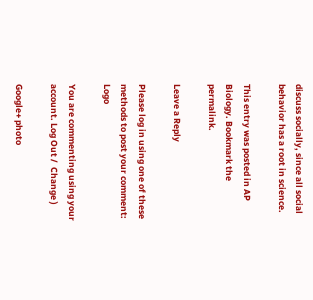discuss socially, since all social behavior has a root in science.

This entry was posted in AP Biology. Bookmark the permalink.

Leave a Reply

Please log in using one of these methods to post your comment: Logo

You are commenting using your account. Log Out /  Change )

Google+ photo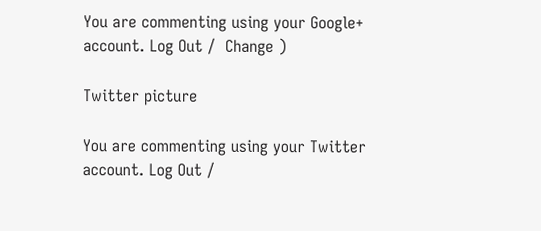You are commenting using your Google+ account. Log Out /  Change )

Twitter picture

You are commenting using your Twitter account. Log Out /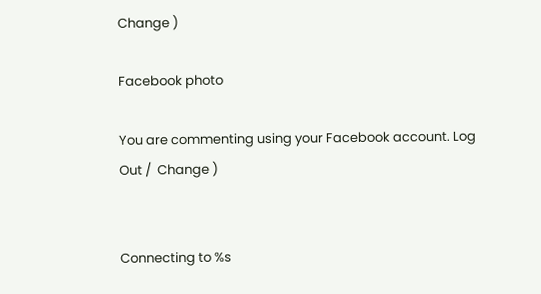Change )

Facebook photo

You are commenting using your Facebook account. Log Out /  Change )


Connecting to %s